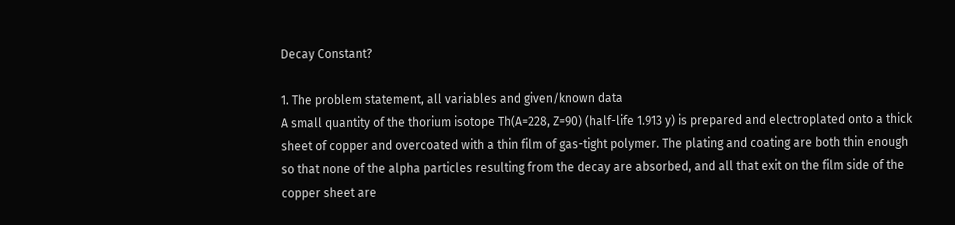Decay Constant?

1. The problem statement, all variables and given/known data
A small quantity of the thorium isotope Th(A=228, Z=90) (half-life 1.913 y) is prepared and electroplated onto a thick sheet of copper and overcoated with a thin film of gas-tight polymer. The plating and coating are both thin enough so that none of the alpha particles resulting from the decay are absorbed, and all that exit on the film side of the copper sheet are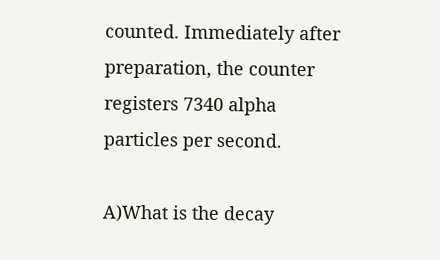counted. Immediately after preparation, the counter registers 7340 alpha particles per second.

A)What is the decay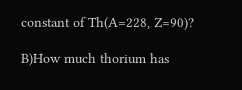constant of Th(A=228, Z=90)?

B)How much thorium has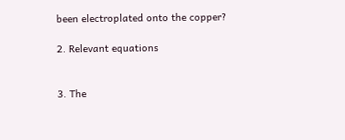been electroplated onto the copper?

2. Relevant equations


3. The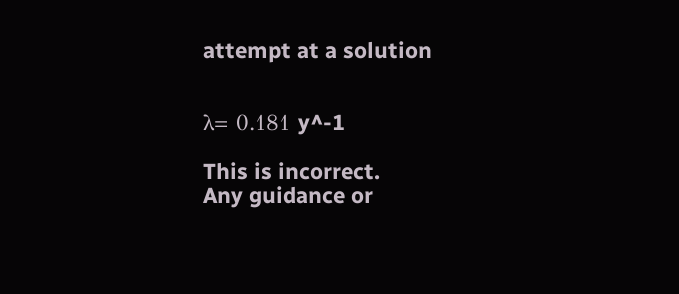attempt at a solution


λ= 0.181 y^-1

This is incorrect.
Any guidance or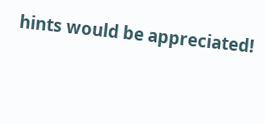hints would be appreciated!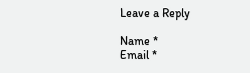Leave a Reply

Name *
Email *